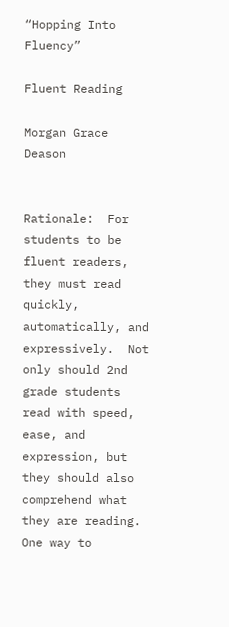“Hopping Into Fluency”

Fluent Reading

Morgan Grace Deason


Rationale:  For students to be fluent readers, they must read quickly, automatically, and expressively.  Not only should 2nd grade students read with speed, ease, and expression, but they should also comprehend what they are reading.  One way to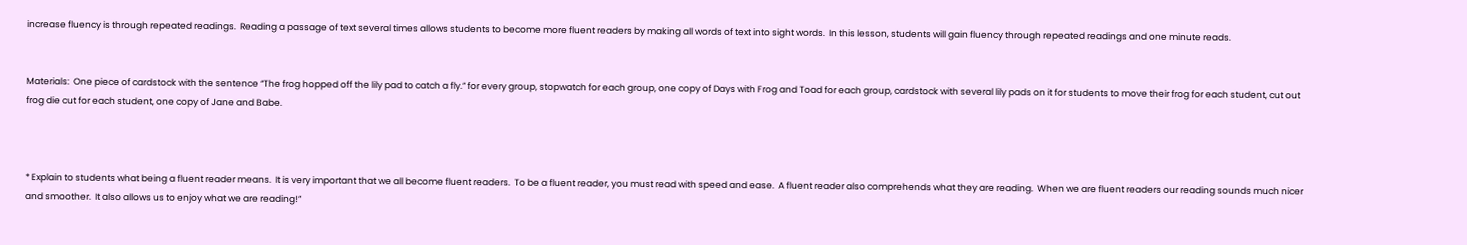increase fluency is through repeated readings.  Reading a passage of text several times allows students to become more fluent readers by making all words of text into sight words.  In this lesson, students will gain fluency through repeated readings and one minute reads.


Materials:  One piece of cardstock with the sentence “The frog hopped off the lily pad to catch a fly.” for every group, stopwatch for each group, one copy of Days with Frog and Toad for each group, cardstock with several lily pads on it for students to move their frog for each student, cut out frog die cut for each student, one copy of Jane and Babe.



* Explain to students what being a fluent reader means.  It is very important that we all become fluent readers.  To be a fluent reader, you must read with speed and ease.  A fluent reader also comprehends what they are reading.  When we are fluent readers our reading sounds much nicer and smoother.  It also allows us to enjoy what we are reading!”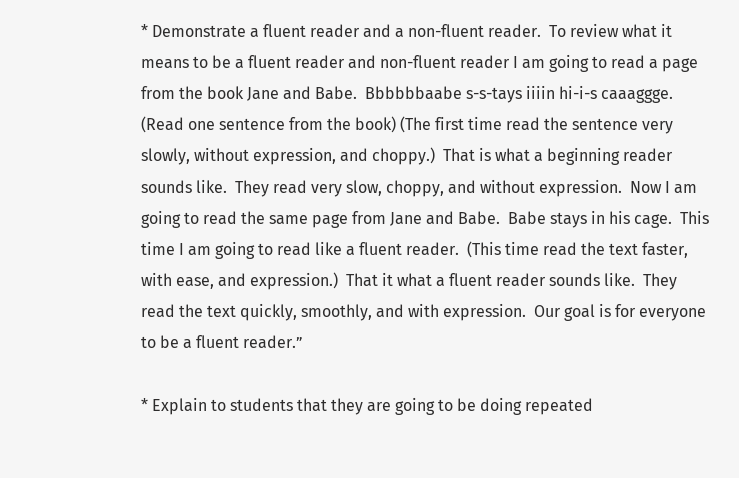* Demonstrate a fluent reader and a non-fluent reader.  To review what it means to be a fluent reader and non-fluent reader I am going to read a page from the book Jane and Babe.  Bbbbbbaabe s-s-tays iiiin hi-i-s caaaggge.  (Read one sentence from the book) (The first time read the sentence very slowly, without expression, and choppy.)  That is what a beginning reader sounds like.  They read very slow, choppy, and without expression.  Now I am going to read the same page from Jane and Babe.  Babe stays in his cage.  This time I am going to read like a fluent reader.  (This time read the text faster, with ease, and expression.)  That it what a fluent reader sounds like.  They read the text quickly, smoothly, and with expression.  Our goal is for everyone to be a fluent reader.”

* Explain to students that they are going to be doing repeated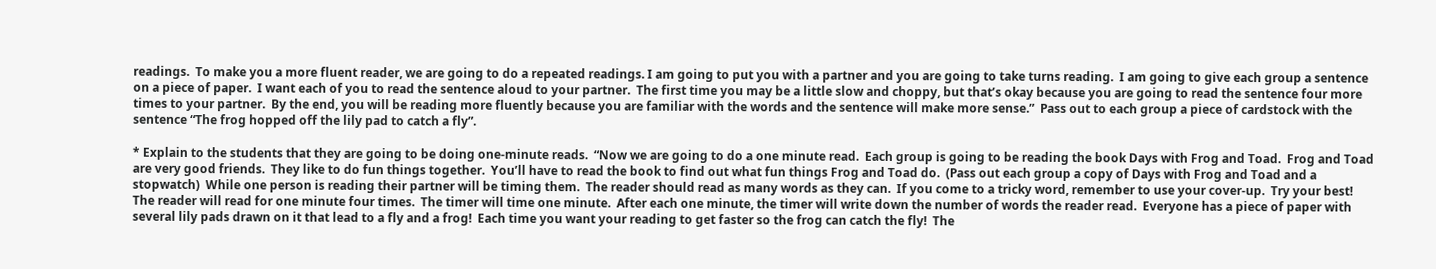readings.  To make you a more fluent reader, we are going to do a repeated readings. I am going to put you with a partner and you are going to take turns reading.  I am going to give each group a sentence on a piece of paper.  I want each of you to read the sentence aloud to your partner.  The first time you may be a little slow and choppy, but that’s okay because you are going to read the sentence four more times to your partner.  By the end, you will be reading more fluently because you are familiar with the words and the sentence will make more sense.”  Pass out to each group a piece of cardstock with the sentence “The frog hopped off the lily pad to catch a fly”.

* Explain to the students that they are going to be doing one-minute reads.  “Now we are going to do a one minute read.  Each group is going to be reading the book Days with Frog and Toad.  Frog and Toad are very good friends.  They like to do fun things together.  You’ll have to read the book to find out what fun things Frog and Toad do.  (Pass out each group a copy of Days with Frog and Toad and a stopwatch)  While one person is reading their partner will be timing them.  The reader should read as many words as they can.  If you come to a tricky word, remember to use your cover-up.  Try your best!  The reader will read for one minute four times.  The timer will time one minute.  After each one minute, the timer will write down the number of words the reader read.  Everyone has a piece of paper with several lily pads drawn on it that lead to a fly and a frog!  Each time you want your reading to get faster so the frog can catch the fly!  The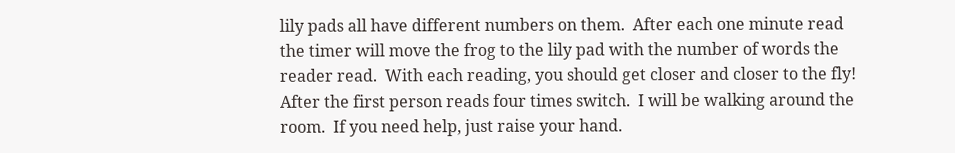lily pads all have different numbers on them.  After each one minute read the timer will move the frog to the lily pad with the number of words the reader read.  With each reading, you should get closer and closer to the fly!  After the first person reads four times switch.  I will be walking around the room.  If you need help, just raise your hand.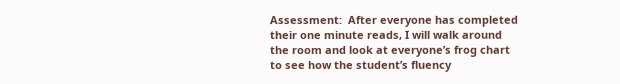Assessment:  After everyone has completed their one minute reads, I will walk around the room and look at everyone’s frog chart to see how the student’s fluency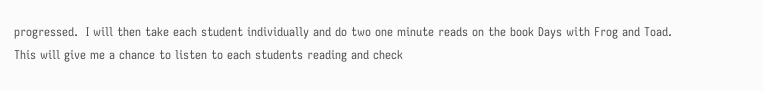progressed.  I will then take each student individually and do two one minute reads on the book Days with Frog and Toad.  This will give me a chance to listen to each students reading and check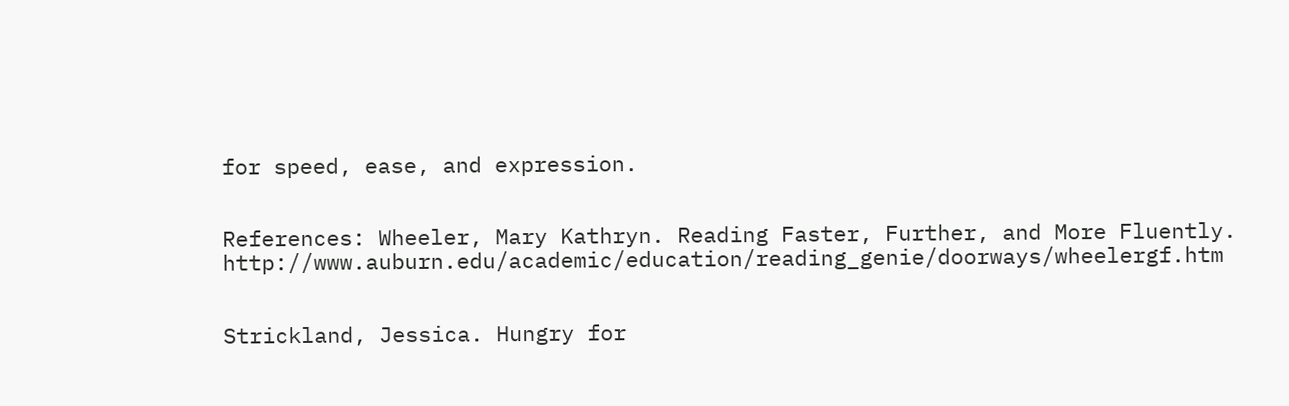for speed, ease, and expression.


References: Wheeler, Mary Kathryn. Reading Faster, Further, and More Fluently. http://www.auburn.edu/academic/education/reading_genie/doorways/wheelergf.htm


Strickland, Jessica. Hungry for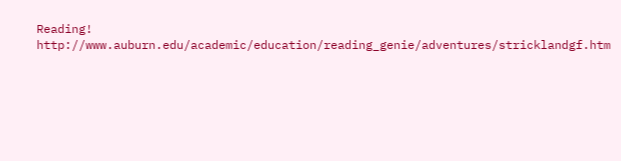Reading! http://www.auburn.edu/academic/education/reading_genie/adventures/stricklandgf.htm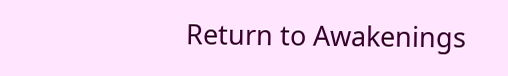Return to Awakenings